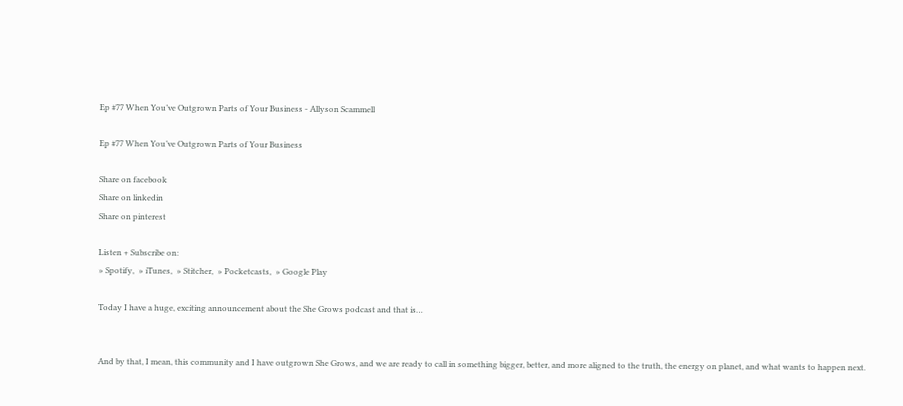Ep #77 When You’ve Outgrown Parts of Your Business - Allyson Scammell

Ep #77 When You’ve Outgrown Parts of Your Business

Share on facebook
Share on linkedin
Share on pinterest

Listen + Subscribe on:
» Spotify,  » iTunes,  » Stitcher,  » Pocketcasts,  » Google Play

Today I have a huge, exciting announcement about the She Grows podcast and that is…


And by that, I mean, this community and I have outgrown She Grows, and we are ready to call in something bigger, better, and more aligned to the truth, the energy on planet, and what wants to happen next.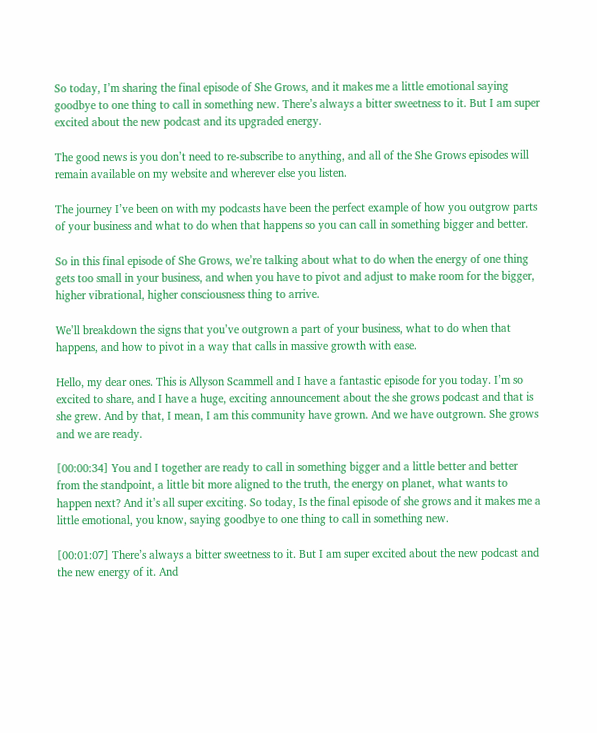So today, I’m sharing the final episode of She Grows, and it makes me a little emotional saying goodbye to one thing to call in something new. There’s always a bitter sweetness to it. But I am super excited about the new podcast and its upgraded energy.

The good news is you don’t need to re-subscribe to anything, and all of the She Grows episodes will remain available on my website and wherever else you listen.

The journey I’ve been on with my podcasts have been the perfect example of how you outgrow parts of your business and what to do when that happens so you can call in something bigger and better.

So in this final episode of She Grows, we’re talking about what to do when the energy of one thing gets too small in your business, and when you have to pivot and adjust to make room for the bigger, higher vibrational, higher consciousness thing to arrive.

We’ll breakdown the signs that you’ve outgrown a part of your business, what to do when that happens, and how to pivot in a way that calls in massive growth with ease.

Hello, my dear ones. This is Allyson Scammell and I have a fantastic episode for you today. I’m so excited to share, and I have a huge, exciting announcement about the she grows podcast and that is she grew. And by that, I mean, I am this community have grown. And we have outgrown. She grows and we are ready.

[00:00:34] You and I together are ready to call in something bigger and a little better and better from the standpoint, a little bit more aligned to the truth, the energy on planet, what wants to happen next? And it’s all super exciting. So today, Is the final episode of she grows and it makes me a little emotional, you know, saying goodbye to one thing to call in something new.

[00:01:07] There’s always a bitter sweetness to it. But I am super excited about the new podcast and the new energy of it. And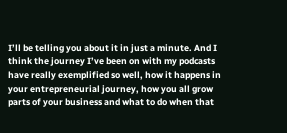I’ll be telling you about it in just a minute. And I think the journey I’ve been on with my podcasts have really exemplified so well, how it happens in your entrepreneurial journey, how you all grow parts of your business and what to do when that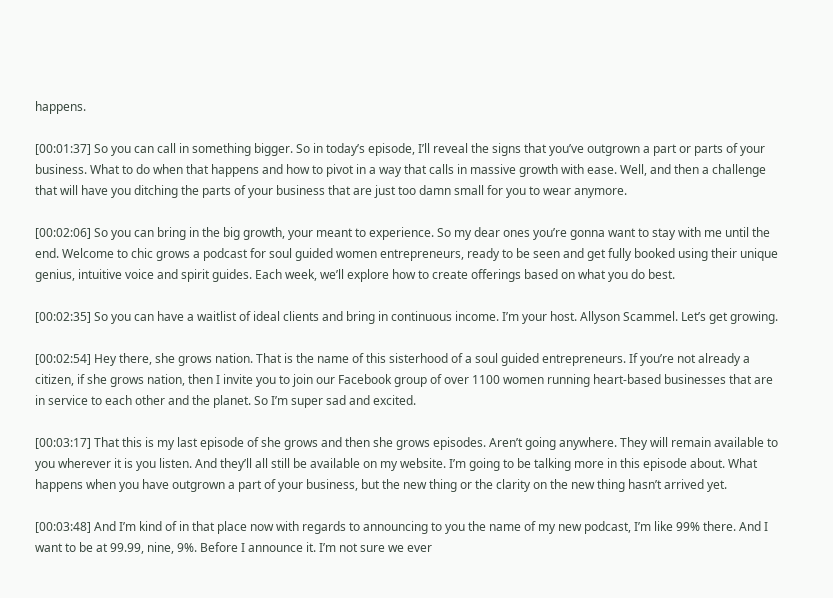happens.

[00:01:37] So you can call in something bigger. So in today’s episode, I’ll reveal the signs that you’ve outgrown a part or parts of your business. What to do when that happens and how to pivot in a way that calls in massive growth with ease. Well, and then a challenge that will have you ditching the parts of your business that are just too damn small for you to wear anymore.

[00:02:06] So you can bring in the big growth, your meant to experience. So my dear ones you’re gonna want to stay with me until the end. Welcome to chic grows a podcast for soul guided women entrepreneurs, ready to be seen and get fully booked using their unique genius, intuitive voice and spirit guides. Each week, we’ll explore how to create offerings based on what you do best.

[00:02:35] So you can have a waitlist of ideal clients and bring in continuous income. I’m your host. Allyson Scammel. Let’s get growing.

[00:02:54] Hey there, she grows nation. That is the name of this sisterhood of a soul guided entrepreneurs. If you’re not already a citizen, if she grows nation, then I invite you to join our Facebook group of over 1100 women running heart-based businesses that are in service to each other and the planet. So I’m super sad and excited.

[00:03:17] That this is my last episode of she grows and then she grows episodes. Aren’t going anywhere. They will remain available to you wherever it is you listen. And they’ll all still be available on my website. I’m going to be talking more in this episode about. What happens when you have outgrown a part of your business, but the new thing or the clarity on the new thing hasn’t arrived yet.

[00:03:48] And I’m kind of in that place now with regards to announcing to you the name of my new podcast, I’m like 99% there. And I want to be at 99.99, nine, 9%. Before I announce it. I’m not sure we ever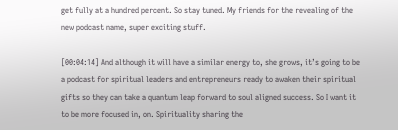get fully at a hundred percent. So stay tuned. My friends for the revealing of the new podcast name, super exciting stuff.

[00:04:14] And although it will have a similar energy to, she grows, it’s going to be a podcast for spiritual leaders and entrepreneurs ready to awaken their spiritual gifts so they can take a quantum leap forward to soul aligned success. So I want it to be more focused in, on. Spirituality sharing the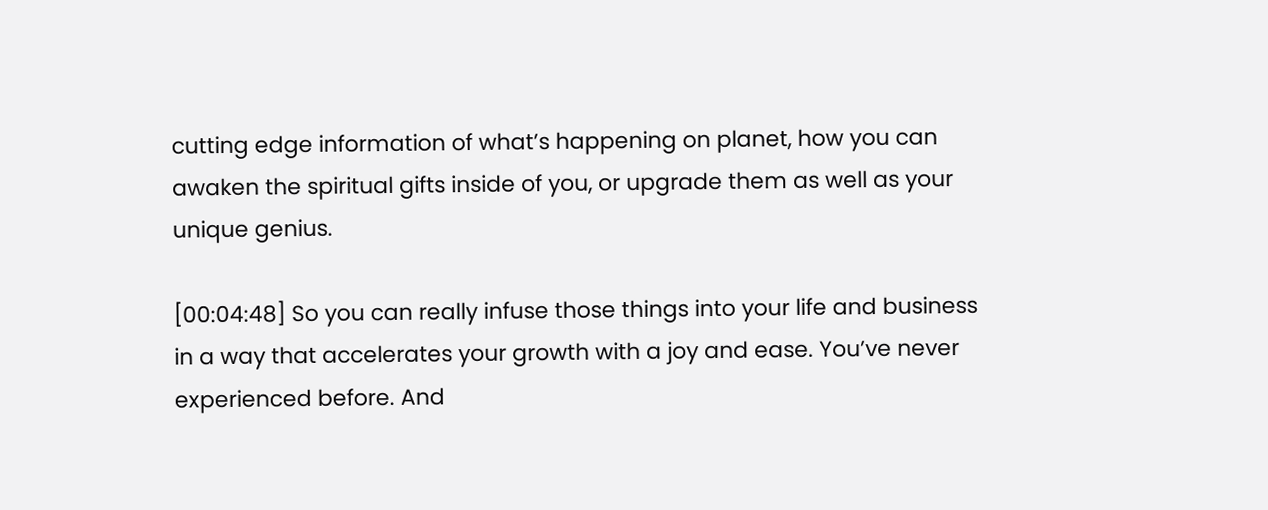cutting edge information of what’s happening on planet, how you can awaken the spiritual gifts inside of you, or upgrade them as well as your unique genius.

[00:04:48] So you can really infuse those things into your life and business in a way that accelerates your growth with a joy and ease. You’ve never experienced before. And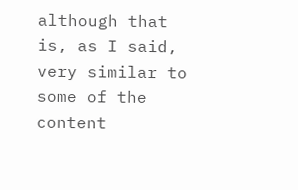although that is, as I said, very similar to some of the content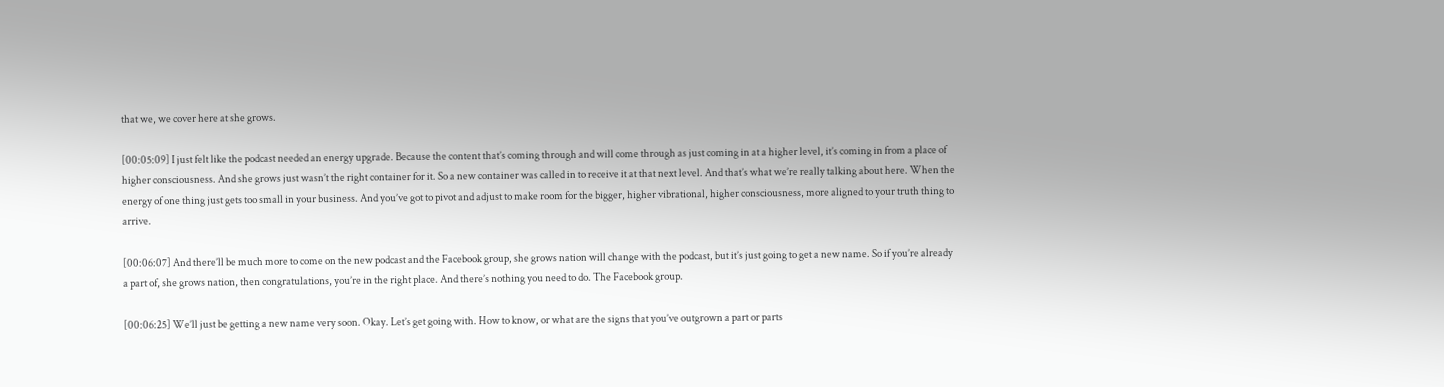that we, we cover here at she grows.

[00:05:09] I just felt like the podcast needed an energy upgrade. Because the content that’s coming through and will come through as just coming in at a higher level, it’s coming in from a place of higher consciousness. And she grows just wasn’t the right container for it. So a new container was called in to receive it at that next level. And that’s what we’re really talking about here. When the energy of one thing just gets too small in your business. And you’ve got to pivot and adjust to make room for the bigger, higher vibrational, higher consciousness, more aligned to your truth thing to arrive.

[00:06:07] And there’ll be much more to come on the new podcast and the Facebook group, she grows nation will change with the podcast, but it’s just going to get a new name. So if you’re already a part of, she grows nation, then congratulations, you’re in the right place. And there’s nothing you need to do. The Facebook group.

[00:06:25] We’ll just be getting a new name very soon. Okay. Let’s get going with. How to know, or what are the signs that you’ve outgrown a part or parts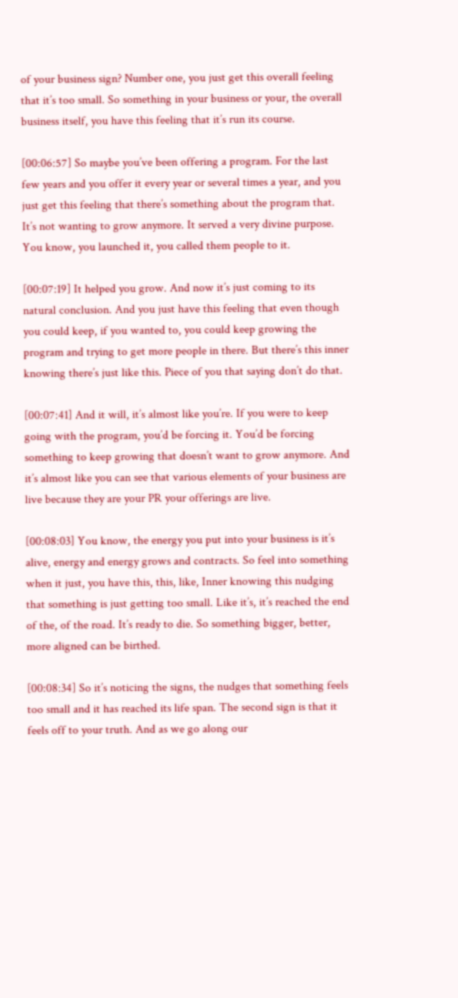of your business sign? Number one, you just get this overall feeling that it’s too small. So something in your business or your, the overall business itself, you have this feeling that it’s run its course.

[00:06:57] So maybe you’ve been offering a program. For the last few years and you offer it every year or several times a year, and you just get this feeling that there’s something about the program that. It’s not wanting to grow anymore. It served a very divine purpose. You know, you launched it, you called them people to it.

[00:07:19] It helped you grow. And now it’s just coming to its natural conclusion. And you just have this feeling that even though you could keep, if you wanted to, you could keep growing the program and trying to get more people in there. But there’s this inner knowing there’s just like this. Piece of you that saying don’t do that.

[00:07:41] And it will, it’s almost like you’re. If you were to keep going with the program, you’d be forcing it. You’d be forcing something to keep growing that doesn’t want to grow anymore. And it’s almost like you can see that various elements of your business are live because they are your PR your offerings are live.

[00:08:03] You know, the energy you put into your business is it’s alive, energy and energy grows and contracts. So feel into something when it just, you have this, this, like, Inner knowing this nudging that something is just getting too small. Like it’s, it’s reached the end of the, of the road. It’s ready to die. So something bigger, better, more aligned can be birthed.

[00:08:34] So it’s noticing the signs, the nudges that something feels too small and it has reached its life span. The second sign is that it feels off to your truth. And as we go along our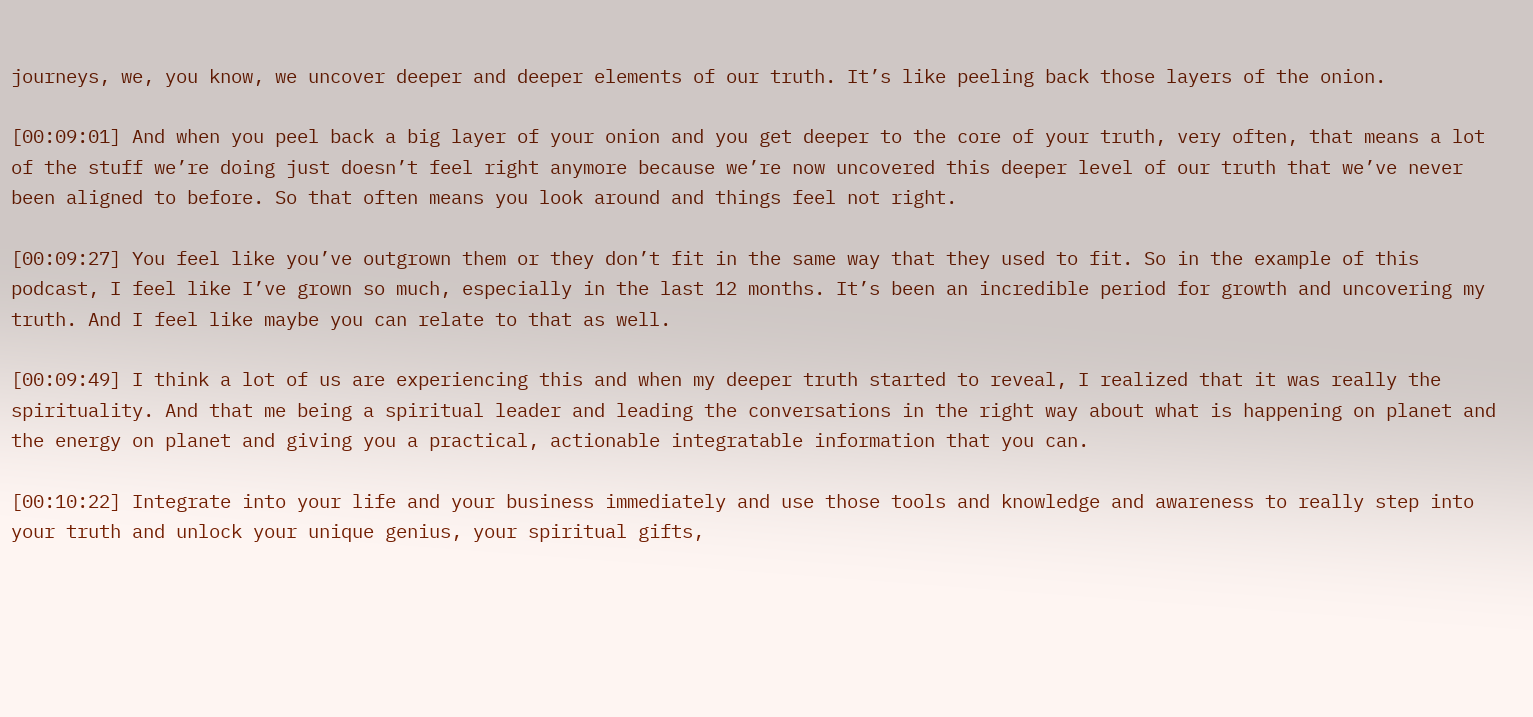journeys, we, you know, we uncover deeper and deeper elements of our truth. It’s like peeling back those layers of the onion.

[00:09:01] And when you peel back a big layer of your onion and you get deeper to the core of your truth, very often, that means a lot of the stuff we’re doing just doesn’t feel right anymore because we’re now uncovered this deeper level of our truth that we’ve never been aligned to before. So that often means you look around and things feel not right.

[00:09:27] You feel like you’ve outgrown them or they don’t fit in the same way that they used to fit. So in the example of this podcast, I feel like I’ve grown so much, especially in the last 12 months. It’s been an incredible period for growth and uncovering my truth. And I feel like maybe you can relate to that as well.

[00:09:49] I think a lot of us are experiencing this and when my deeper truth started to reveal, I realized that it was really the spirituality. And that me being a spiritual leader and leading the conversations in the right way about what is happening on planet and the energy on planet and giving you a practical, actionable integratable information that you can.

[00:10:22] Integrate into your life and your business immediately and use those tools and knowledge and awareness to really step into your truth and unlock your unique genius, your spiritual gifts,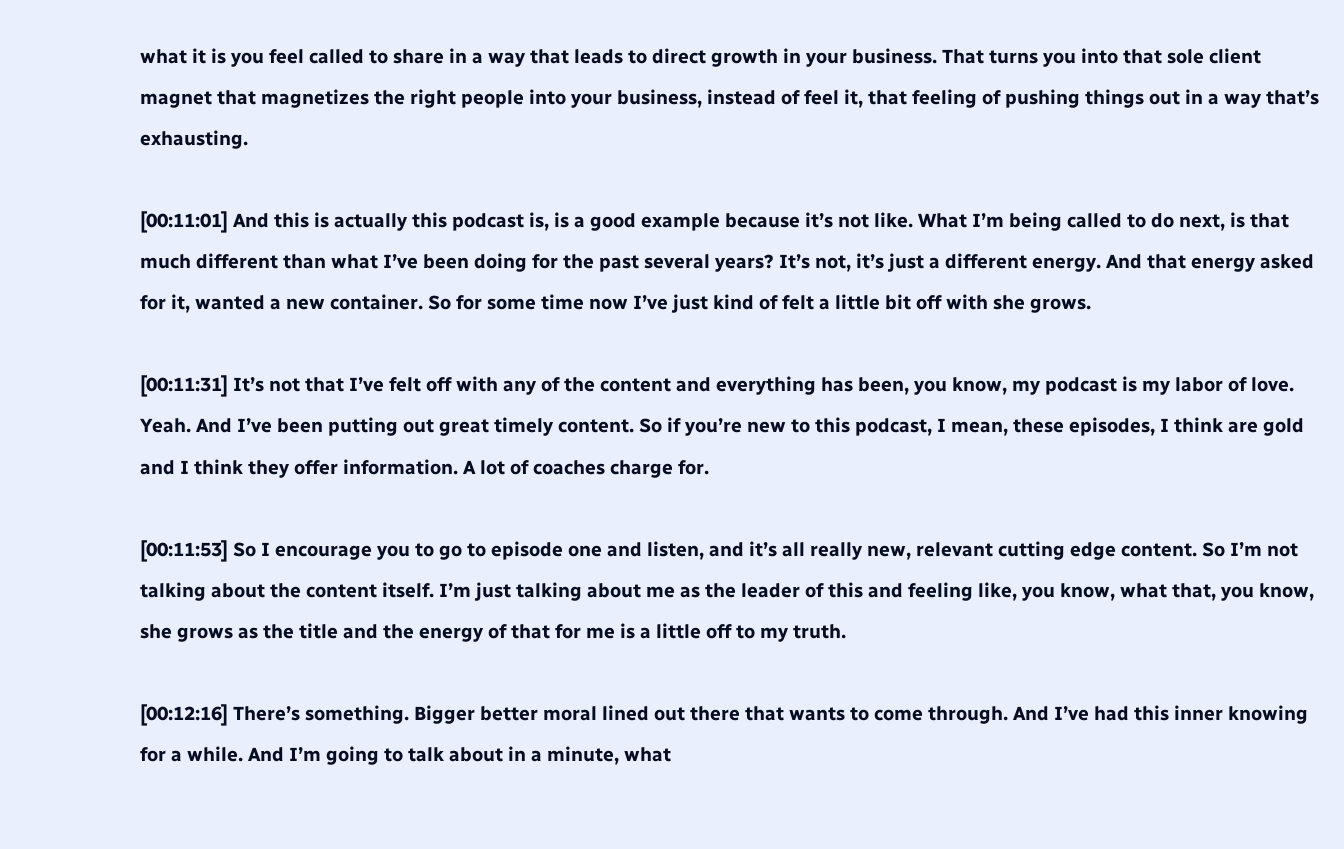what it is you feel called to share in a way that leads to direct growth in your business. That turns you into that sole client magnet that magnetizes the right people into your business, instead of feel it, that feeling of pushing things out in a way that’s exhausting.

[00:11:01] And this is actually this podcast is, is a good example because it’s not like. What I’m being called to do next, is that much different than what I’ve been doing for the past several years? It’s not, it’s just a different energy. And that energy asked for it, wanted a new container. So for some time now I’ve just kind of felt a little bit off with she grows.

[00:11:31] It’s not that I’ve felt off with any of the content and everything has been, you know, my podcast is my labor of love. Yeah. And I’ve been putting out great timely content. So if you’re new to this podcast, I mean, these episodes, I think are gold and I think they offer information. A lot of coaches charge for.

[00:11:53] So I encourage you to go to episode one and listen, and it’s all really new, relevant cutting edge content. So I’m not talking about the content itself. I’m just talking about me as the leader of this and feeling like, you know, what that, you know, she grows as the title and the energy of that for me is a little off to my truth.

[00:12:16] There’s something. Bigger better moral lined out there that wants to come through. And I’ve had this inner knowing for a while. And I’m going to talk about in a minute, what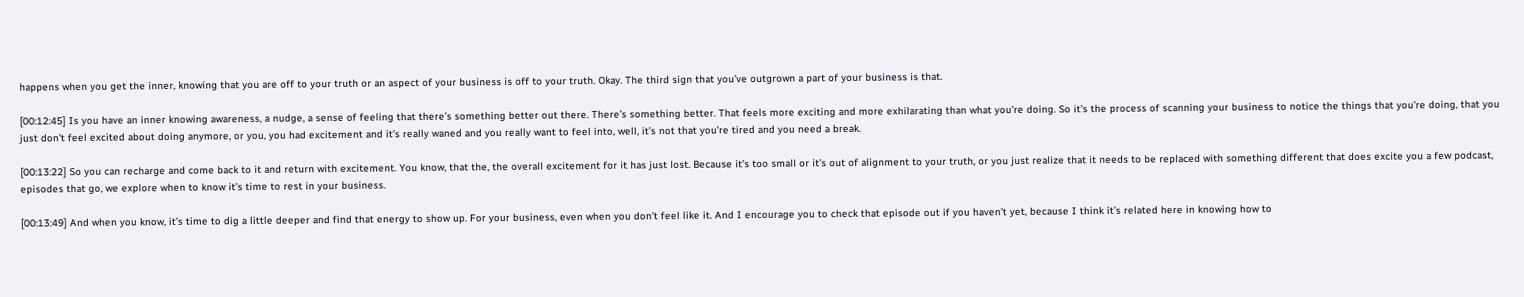happens when you get the inner, knowing that you are off to your truth or an aspect of your business is off to your truth. Okay. The third sign that you’ve outgrown a part of your business is that.

[00:12:45] Is you have an inner knowing awareness, a nudge, a sense of feeling that there’s something better out there. There’s something better. That feels more exciting and more exhilarating than what you’re doing. So it’s the process of scanning your business to notice the things that you’re doing, that you just don’t feel excited about doing anymore, or you, you had excitement and it’s really waned and you really want to feel into, well, it’s not that you’re tired and you need a break.

[00:13:22] So you can recharge and come back to it and return with excitement. You know, that the, the overall excitement for it has just lost. Because it’s too small or it’s out of alignment to your truth, or you just realize that it needs to be replaced with something different that does excite you a few podcast, episodes that go, we explore when to know it’s time to rest in your business.

[00:13:49] And when you know, it’s time to dig a little deeper and find that energy to show up. For your business, even when you don’t feel like it. And I encourage you to check that episode out if you haven’t yet, because I think it’s related here in knowing how to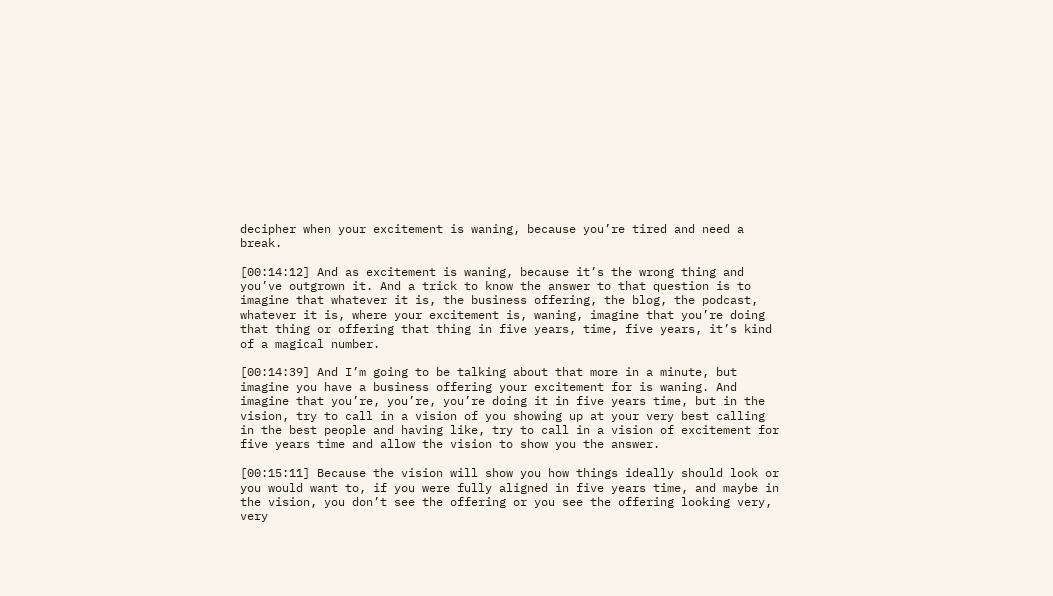decipher when your excitement is waning, because you’re tired and need a break.

[00:14:12] And as excitement is waning, because it’s the wrong thing and you’ve outgrown it. And a trick to know the answer to that question is to imagine that whatever it is, the business offering, the blog, the podcast, whatever it is, where your excitement is, waning, imagine that you’re doing that thing or offering that thing in five years, time, five years, it’s kind of a magical number.

[00:14:39] And I’m going to be talking about that more in a minute, but imagine you have a business offering your excitement for is waning. And imagine that you’re, you’re, you’re doing it in five years time, but in the vision, try to call in a vision of you showing up at your very best calling in the best people and having like, try to call in a vision of excitement for five years time and allow the vision to show you the answer.

[00:15:11] Because the vision will show you how things ideally should look or you would want to, if you were fully aligned in five years time, and maybe in the vision, you don’t see the offering or you see the offering looking very, very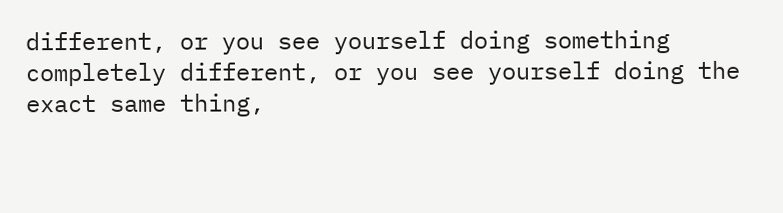different, or you see yourself doing something completely different, or you see yourself doing the exact same thing,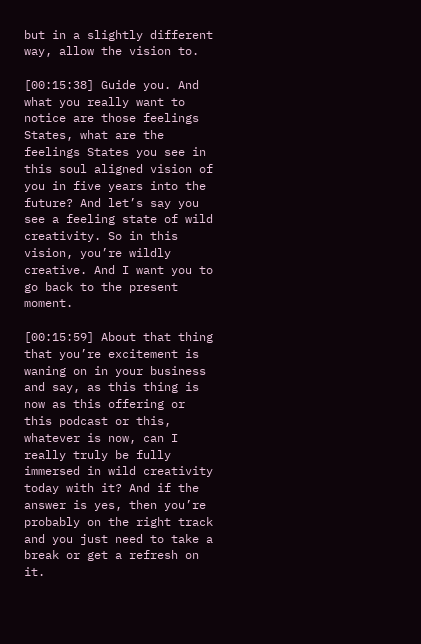but in a slightly different way, allow the vision to.

[00:15:38] Guide you. And what you really want to notice are those feelings States, what are the feelings States you see in this soul aligned vision of you in five years into the future? And let’s say you see a feeling state of wild creativity. So in this vision, you’re wildly creative. And I want you to go back to the present moment.

[00:15:59] About that thing that you’re excitement is waning on in your business and say, as this thing is now as this offering or this podcast or this, whatever is now, can I really truly be fully immersed in wild creativity today with it? And if the answer is yes, then you’re probably on the right track and you just need to take a break or get a refresh on it.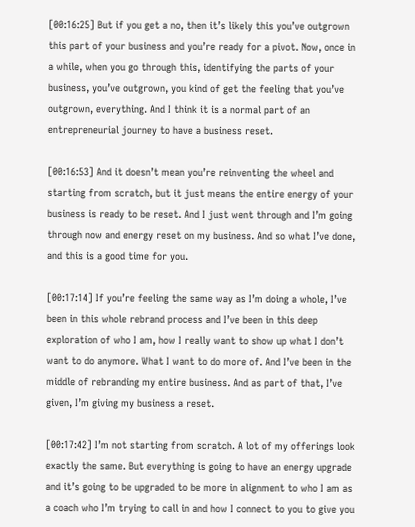[00:16:25] But if you get a no, then it’s likely this you’ve outgrown this part of your business and you’re ready for a pivot. Now, once in a while, when you go through this, identifying the parts of your business, you’ve outgrown, you kind of get the feeling that you’ve outgrown, everything. And I think it is a normal part of an entrepreneurial journey to have a business reset.

[00:16:53] And it doesn’t mean you’re reinventing the wheel and starting from scratch, but it just means the entire energy of your business is ready to be reset. And I just went through and I’m going through now and energy reset on my business. And so what I’ve done, and this is a good time for you.

[00:17:14] If you’re feeling the same way as I’m doing a whole, I’ve been in this whole rebrand process and I’ve been in this deep exploration of who I am, how I really want to show up what I don’t want to do anymore. What I want to do more of. And I’ve been in the middle of rebranding my entire business. And as part of that, I’ve given, I’m giving my business a reset.

[00:17:42] I’m not starting from scratch. A lot of my offerings look exactly the same. But everything is going to have an energy upgrade and it’s going to be upgraded to be more in alignment to who I am as a coach who I’m trying to call in and how I connect to you to give you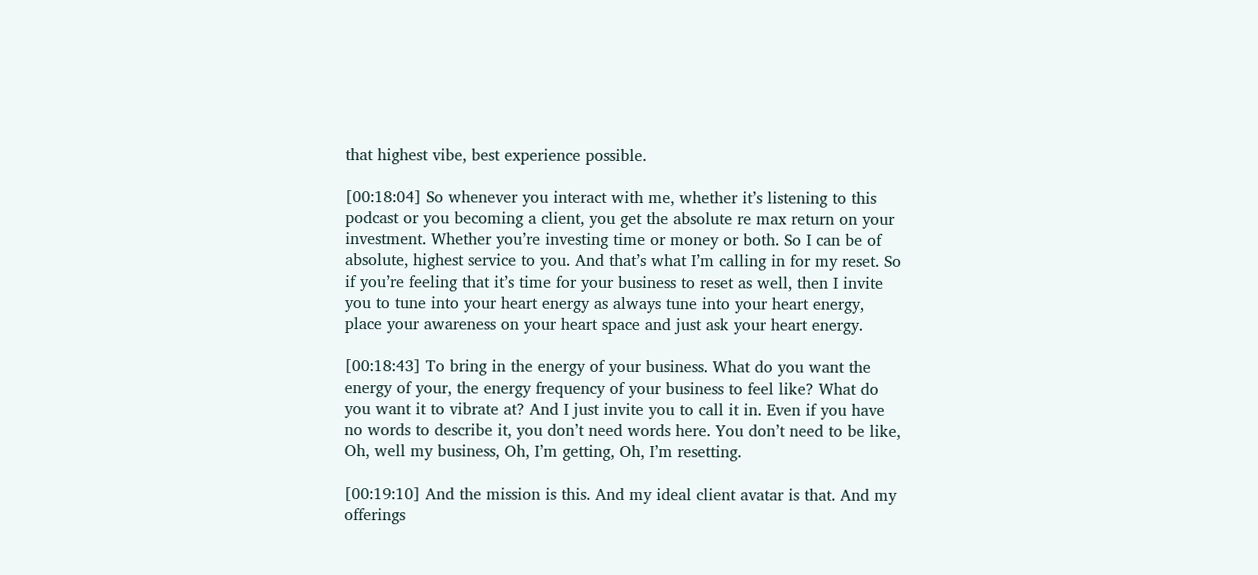that highest vibe, best experience possible.

[00:18:04] So whenever you interact with me, whether it’s listening to this podcast or you becoming a client, you get the absolute re max return on your investment. Whether you’re investing time or money or both. So I can be of absolute, highest service to you. And that’s what I’m calling in for my reset. So if you’re feeling that it’s time for your business to reset as well, then I invite you to tune into your heart energy as always tune into your heart energy, place your awareness on your heart space and just ask your heart energy.

[00:18:43] To bring in the energy of your business. What do you want the energy of your, the energy frequency of your business to feel like? What do you want it to vibrate at? And I just invite you to call it in. Even if you have no words to describe it, you don’t need words here. You don’t need to be like, Oh, well my business, Oh, I’m getting, Oh, I’m resetting.

[00:19:10] And the mission is this. And my ideal client avatar is that. And my offerings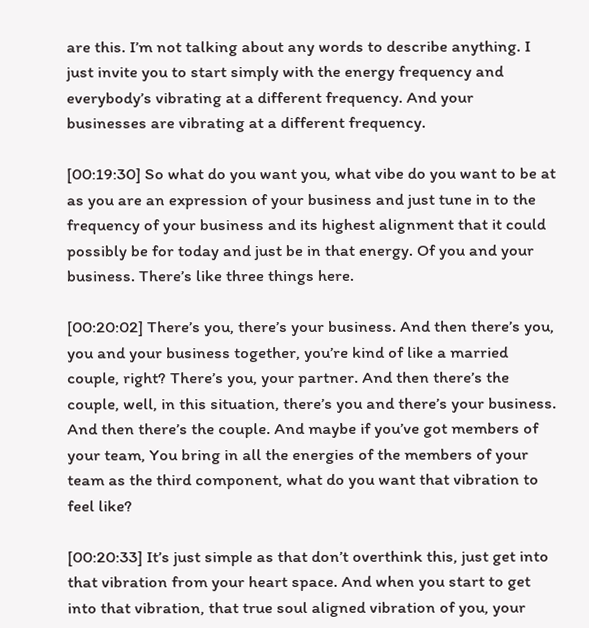are this. I’m not talking about any words to describe anything. I just invite you to start simply with the energy frequency and everybody’s vibrating at a different frequency. And your businesses are vibrating at a different frequency.

[00:19:30] So what do you want you, what vibe do you want to be at as you are an expression of your business and just tune in to the frequency of your business and its highest alignment that it could possibly be for today and just be in that energy. Of you and your business. There’s like three things here.

[00:20:02] There’s you, there’s your business. And then there’s you, you and your business together, you’re kind of like a married couple, right? There’s you, your partner. And then there’s the couple, well, in this situation, there’s you and there’s your business. And then there’s the couple. And maybe if you’ve got members of your team, You bring in all the energies of the members of your team as the third component, what do you want that vibration to feel like?

[00:20:33] It’s just simple as that don’t overthink this, just get into that vibration from your heart space. And when you start to get into that vibration, that true soul aligned vibration of you, your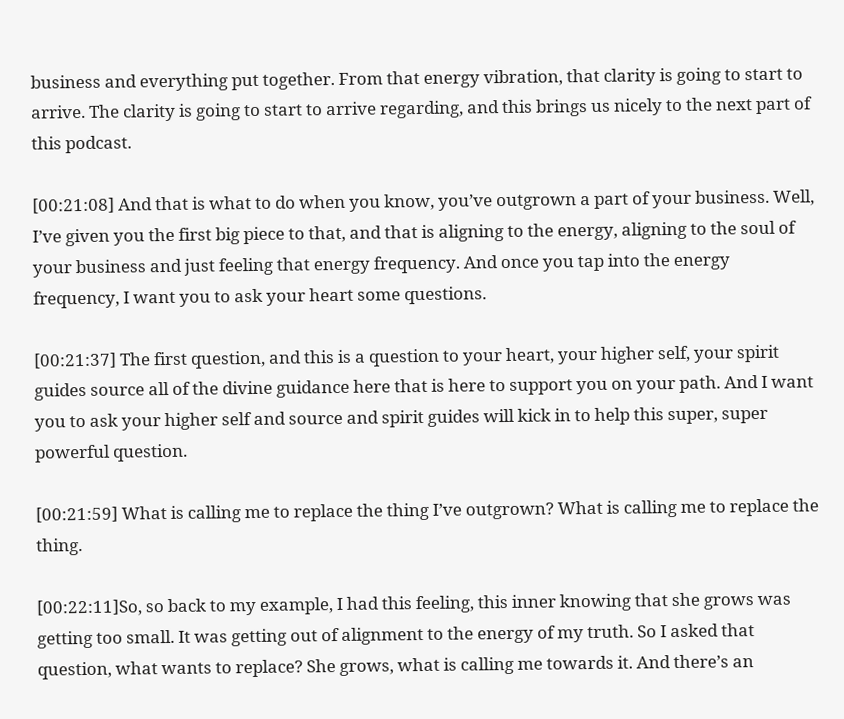business and everything put together. From that energy vibration, that clarity is going to start to arrive. The clarity is going to start to arrive regarding, and this brings us nicely to the next part of this podcast.

[00:21:08] And that is what to do when you know, you’ve outgrown a part of your business. Well, I’ve given you the first big piece to that, and that is aligning to the energy, aligning to the soul of your business and just feeling that energy frequency. And once you tap into the energy frequency, I want you to ask your heart some questions.

[00:21:37] The first question, and this is a question to your heart, your higher self, your spirit guides source all of the divine guidance here that is here to support you on your path. And I want you to ask your higher self and source and spirit guides will kick in to help this super, super powerful question.

[00:21:59] What is calling me to replace the thing I’ve outgrown? What is calling me to replace the thing.

[00:22:11]So, so back to my example, I had this feeling, this inner knowing that she grows was getting too small. It was getting out of alignment to the energy of my truth. So I asked that question, what wants to replace? She grows, what is calling me towards it. And there’s an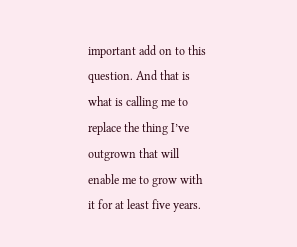important add on to this question. And that is what is calling me to replace the thing I’ve outgrown that will enable me to grow with it for at least five years.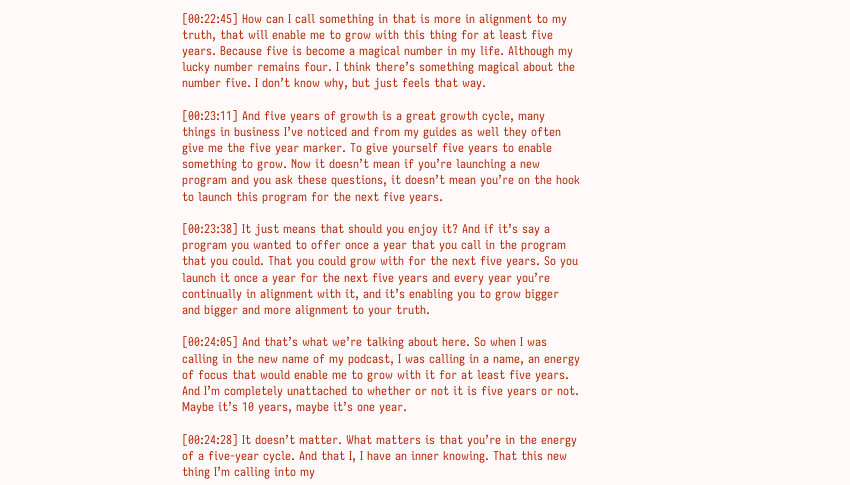[00:22:45] How can I call something in that is more in alignment to my truth, that will enable me to grow with this thing for at least five years. Because five is become a magical number in my life. Although my lucky number remains four. I think there’s something magical about the number five. I don’t know why, but just feels that way.

[00:23:11] And five years of growth is a great growth cycle, many things in business I’ve noticed and from my guides as well they often give me the five year marker. To give yourself five years to enable something to grow. Now it doesn’t mean if you’re launching a new program and you ask these questions, it doesn’t mean you’re on the hook to launch this program for the next five years.

[00:23:38] It just means that should you enjoy it? And if it’s say a program you wanted to offer once a year that you call in the program that you could. That you could grow with for the next five years. So you launch it once a year for the next five years and every year you’re continually in alignment with it, and it’s enabling you to grow bigger and bigger and more alignment to your truth.

[00:24:05] And that’s what we’re talking about here. So when I was calling in the new name of my podcast, I was calling in a name, an energy of focus that would enable me to grow with it for at least five years. And I’m completely unattached to whether or not it is five years or not. Maybe it’s 10 years, maybe it’s one year.

[00:24:28] It doesn’t matter. What matters is that you’re in the energy of a five-year cycle. And that I, I have an inner knowing. That this new thing I’m calling into my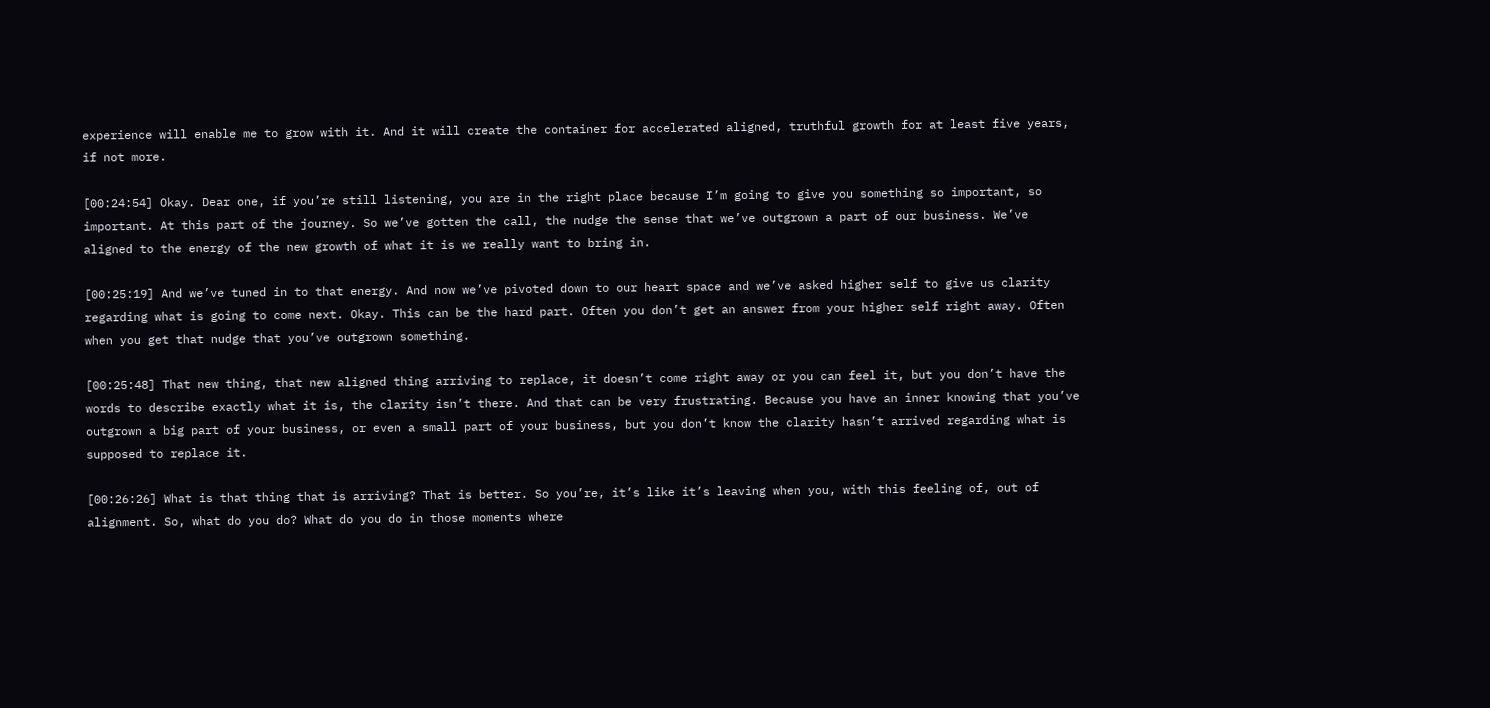experience will enable me to grow with it. And it will create the container for accelerated aligned, truthful growth for at least five years, if not more.

[00:24:54] Okay. Dear one, if you’re still listening, you are in the right place because I’m going to give you something so important, so important. At this part of the journey. So we’ve gotten the call, the nudge the sense that we’ve outgrown a part of our business. We’ve aligned to the energy of the new growth of what it is we really want to bring in.

[00:25:19] And we’ve tuned in to that energy. And now we’ve pivoted down to our heart space and we’ve asked higher self to give us clarity regarding what is going to come next. Okay. This can be the hard part. Often you don’t get an answer from your higher self right away. Often when you get that nudge that you’ve outgrown something.

[00:25:48] That new thing, that new aligned thing arriving to replace, it doesn’t come right away or you can feel it, but you don’t have the words to describe exactly what it is, the clarity isn’t there. And that can be very frustrating. Because you have an inner knowing that you’ve outgrown a big part of your business, or even a small part of your business, but you don’t know the clarity hasn’t arrived regarding what is supposed to replace it.

[00:26:26] What is that thing that is arriving? That is better. So you’re, it’s like it’s leaving when you, with this feeling of, out of alignment. So, what do you do? What do you do in those moments where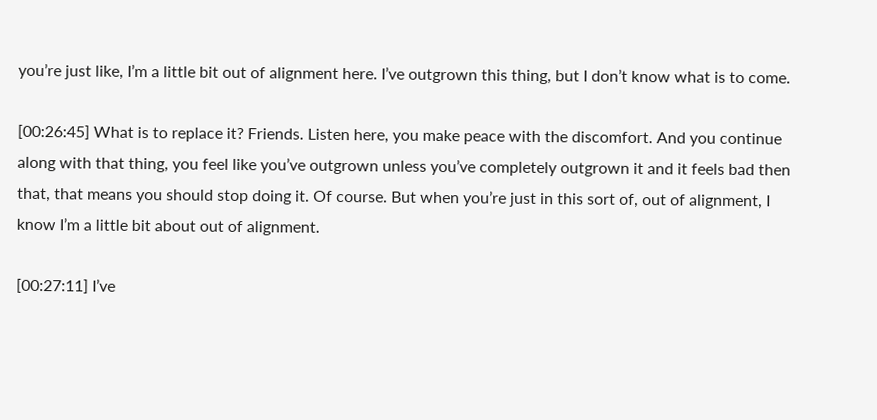you’re just like, I’m a little bit out of alignment here. I’ve outgrown this thing, but I don’t know what is to come.

[00:26:45] What is to replace it? Friends. Listen here, you make peace with the discomfort. And you continue along with that thing, you feel like you’ve outgrown unless you’ve completely outgrown it and it feels bad then that, that means you should stop doing it. Of course. But when you’re just in this sort of, out of alignment, I know I’m a little bit about out of alignment.

[00:27:11] I’ve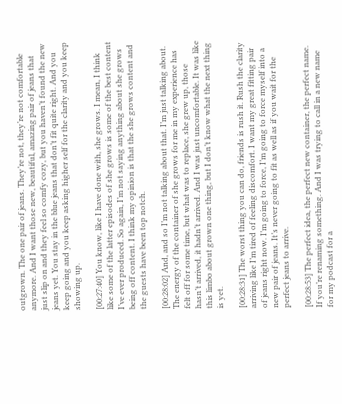outgrown. The one pair of jeans. They’re not, they’re not comfortable anymore. And I want those new, beautiful, amazing pair of jeans that just slip on and they feel so comfy cozy, but you haven’t found the new jeans yet. You stay in the blue jeans that don’t fit quite right. And you keep going and you keep asking higher self for the clarity and you keep showing up.

[00:27:40] You know, like I have done with, she grows. I mean, I think like some of the latter episodes of she grows is some of the best content I’ve ever produced. So again, I’m not saying anything about she grows being off content. I think my opinion is that the she grows content and the guests have been top notch.

[00:28:02] And, and so I’m not talking about that. I’m just talking about. The energy of the container of she grows for me in my experience has felt off for some time, but what was to replace, she grew up, those hasn’t arrived, it hadn’t arrived. And I was just uncomfortable. It was like this limbo about grown one thing, but I don’t know what the next thing is yet.

[00:28:31] The worst thing you can do, friends is rush it. Rush the clarity arriving like I’m tired of feeling discomfort. I want my great fitting pair of jeans right now. I’m going to force, I’m going to force myself into a new pair of jeans. It’s never going to fit as well as if you wait for the perfect jeans to arrive.

[00:28:53] The perfect idea, the perfect new container, the perfect name. If you’re renaming something. And I was trying to call in a new name for my podcast for a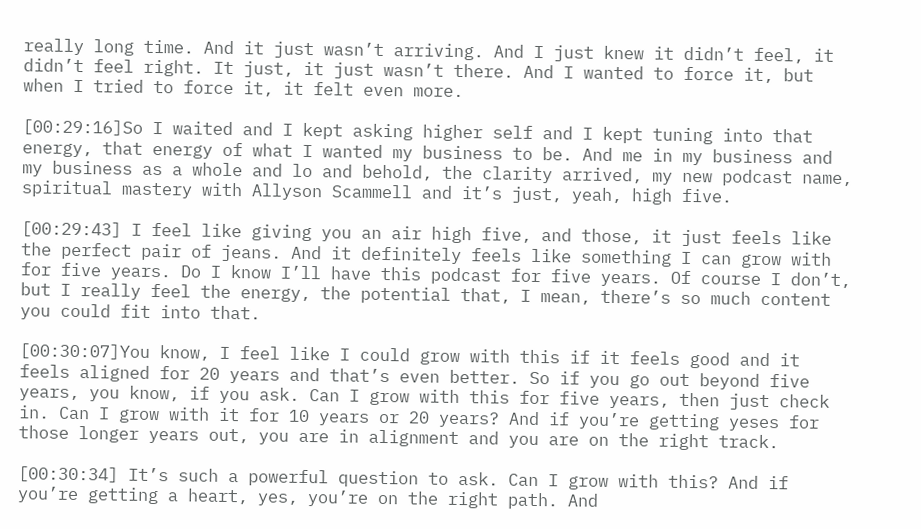really long time. And it just wasn’t arriving. And I just knew it didn’t feel, it didn’t feel right. It just, it just wasn’t there. And I wanted to force it, but when I tried to force it, it felt even more.

[00:29:16]So I waited and I kept asking higher self and I kept tuning into that energy, that energy of what I wanted my business to be. And me in my business and my business as a whole and lo and behold, the clarity arrived, my new podcast name, spiritual mastery with Allyson Scammell and it’s just, yeah, high five.

[00:29:43] I feel like giving you an air high five, and those, it just feels like the perfect pair of jeans. And it definitely feels like something I can grow with for five years. Do I know I’ll have this podcast for five years. Of course I don’t, but I really feel the energy, the potential that, I mean, there’s so much content you could fit into that.

[00:30:07]You know, I feel like I could grow with this if it feels good and it feels aligned for 20 years and that’s even better. So if you go out beyond five years, you know, if you ask. Can I grow with this for five years, then just check in. Can I grow with it for 10 years or 20 years? And if you’re getting yeses for those longer years out, you are in alignment and you are on the right track.

[00:30:34] It’s such a powerful question to ask. Can I grow with this? And if you’re getting a heart, yes, you’re on the right path. And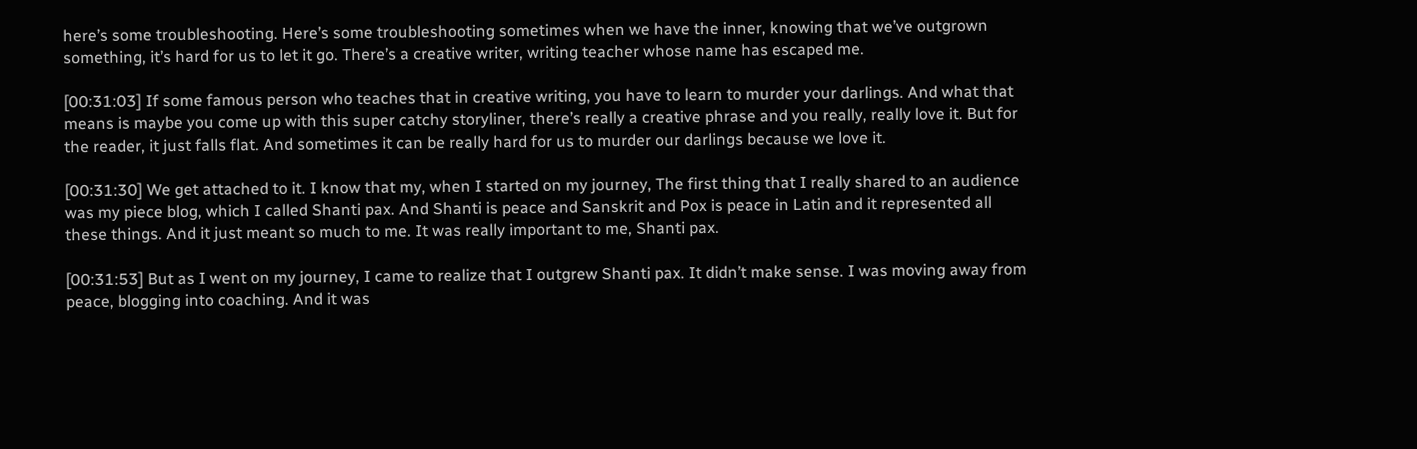here’s some troubleshooting. Here’s some troubleshooting sometimes when we have the inner, knowing that we’ve outgrown something, it’s hard for us to let it go. There’s a creative writer, writing teacher whose name has escaped me.

[00:31:03] If some famous person who teaches that in creative writing, you have to learn to murder your darlings. And what that means is maybe you come up with this super catchy storyliner, there’s really a creative phrase and you really, really love it. But for the reader, it just falls flat. And sometimes it can be really hard for us to murder our darlings because we love it.

[00:31:30] We get attached to it. I know that my, when I started on my journey, The first thing that I really shared to an audience was my piece blog, which I called Shanti pax. And Shanti is peace and Sanskrit and Pox is peace in Latin and it represented all these things. And it just meant so much to me. It was really important to me, Shanti pax.

[00:31:53] But as I went on my journey, I came to realize that I outgrew Shanti pax. It didn’t make sense. I was moving away from peace, blogging into coaching. And it was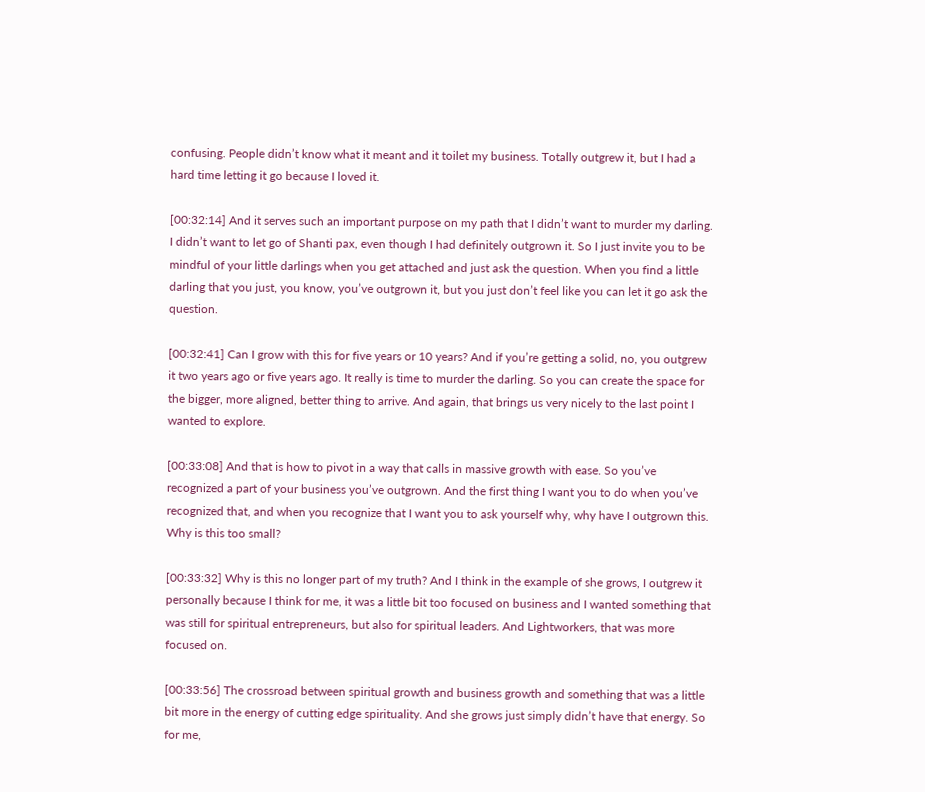confusing. People didn’t know what it meant and it toilet my business. Totally outgrew it, but I had a hard time letting it go because I loved it.

[00:32:14] And it serves such an important purpose on my path that I didn’t want to murder my darling. I didn’t want to let go of Shanti pax, even though I had definitely outgrown it. So I just invite you to be mindful of your little darlings when you get attached and just ask the question. When you find a little darling that you just, you know, you’ve outgrown it, but you just don’t feel like you can let it go ask the question.

[00:32:41] Can I grow with this for five years or 10 years? And if you’re getting a solid, no, you outgrew it two years ago or five years ago. It really is time to murder the darling. So you can create the space for the bigger, more aligned, better thing to arrive. And again, that brings us very nicely to the last point I wanted to explore.

[00:33:08] And that is how to pivot in a way that calls in massive growth with ease. So you’ve recognized a part of your business you’ve outgrown. And the first thing I want you to do when you’ve recognized that, and when you recognize that I want you to ask yourself why, why have I outgrown this. Why is this too small?

[00:33:32] Why is this no longer part of my truth? And I think in the example of she grows, I outgrew it personally because I think for me, it was a little bit too focused on business and I wanted something that was still for spiritual entrepreneurs, but also for spiritual leaders. And Lightworkers, that was more focused on.

[00:33:56] The crossroad between spiritual growth and business growth and something that was a little bit more in the energy of cutting edge spirituality. And she grows just simply didn’t have that energy. So for me,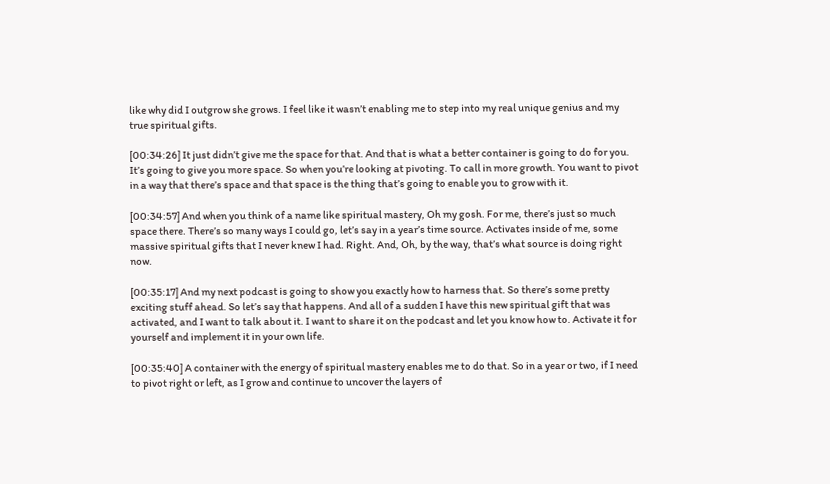like why did I outgrow she grows. I feel like it wasn’t enabling me to step into my real unique genius and my true spiritual gifts.

[00:34:26] It just didn’t give me the space for that. And that is what a better container is going to do for you. It’s going to give you more space. So when you’re looking at pivoting. To call in more growth. You want to pivot in a way that there’s space and that space is the thing that’s going to enable you to grow with it.

[00:34:57] And when you think of a name like spiritual mastery, Oh my gosh. For me, there’s just so much space there. There’s so many ways I could go, let’s say in a year’s time source. Activates inside of me, some massive spiritual gifts that I never knew I had. Right. And, Oh, by the way, that’s what source is doing right now.

[00:35:17] And my next podcast is going to show you exactly how to harness that. So there’s some pretty exciting stuff ahead. So let’s say that happens. And all of a sudden I have this new spiritual gift that was activated, and I want to talk about it. I want to share it on the podcast and let you know how to. Activate it for yourself and implement it in your own life.

[00:35:40] A container with the energy of spiritual mastery enables me to do that. So in a year or two, if I need to pivot right or left, as I grow and continue to uncover the layers of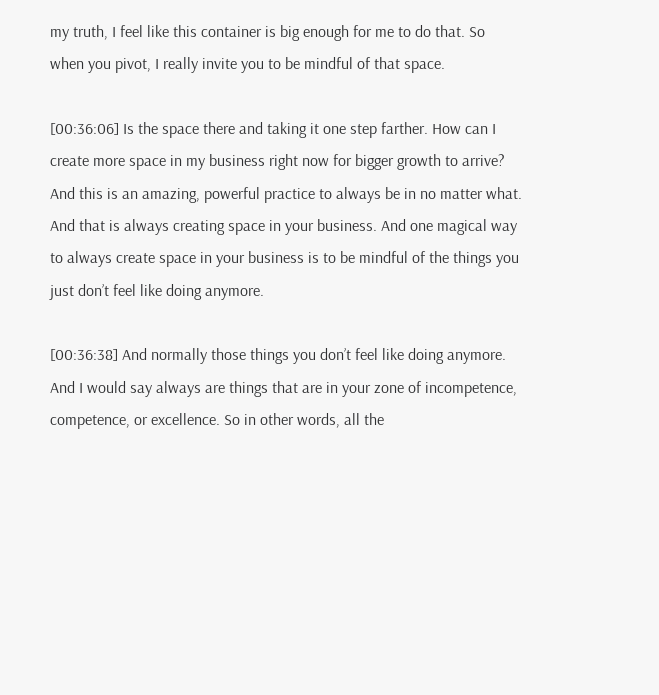my truth, I feel like this container is big enough for me to do that. So when you pivot, I really invite you to be mindful of that space.

[00:36:06] Is the space there and taking it one step farther. How can I create more space in my business right now for bigger growth to arrive? And this is an amazing, powerful practice to always be in no matter what. And that is always creating space in your business. And one magical way to always create space in your business is to be mindful of the things you just don’t feel like doing anymore.

[00:36:38] And normally those things you don’t feel like doing anymore. And I would say always are things that are in your zone of incompetence, competence, or excellence. So in other words, all the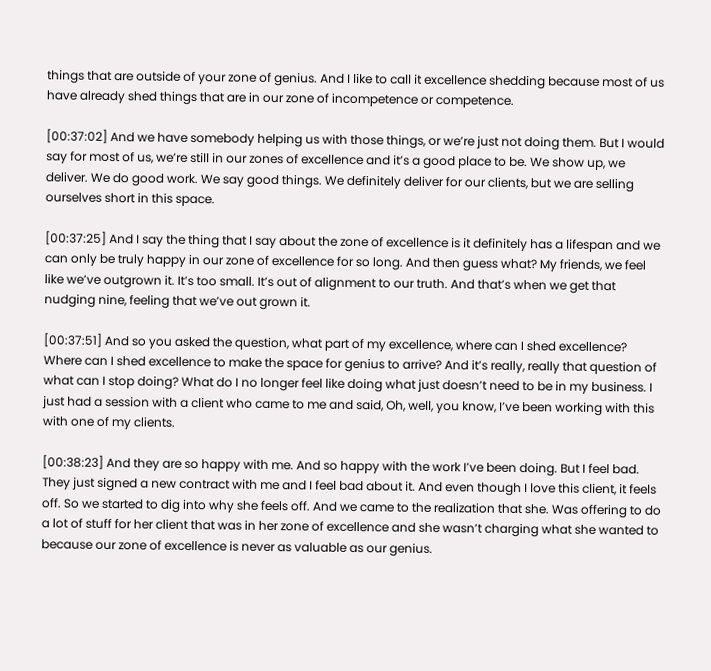things that are outside of your zone of genius. And I like to call it excellence shedding because most of us have already shed things that are in our zone of incompetence or competence.

[00:37:02] And we have somebody helping us with those things, or we’re just not doing them. But I would say for most of us, we’re still in our zones of excellence and it’s a good place to be. We show up, we deliver. We do good work. We say good things. We definitely deliver for our clients, but we are selling ourselves short in this space.

[00:37:25] And I say the thing that I say about the zone of excellence is it definitely has a lifespan and we can only be truly happy in our zone of excellence for so long. And then guess what? My friends, we feel like we’ve outgrown it. It’s too small. It’s out of alignment to our truth. And that’s when we get that nudging nine, feeling that we’ve out grown it.

[00:37:51] And so you asked the question, what part of my excellence, where can I shed excellence? Where can I shed excellence to make the space for genius to arrive? And it’s really, really that question of what can I stop doing? What do I no longer feel like doing what just doesn’t need to be in my business. I just had a session with a client who came to me and said, Oh, well, you know, I’ve been working with this with one of my clients.

[00:38:23] And they are so happy with me. And so happy with the work I’ve been doing. But I feel bad. They just signed a new contract with me and I feel bad about it. And even though I love this client, it feels off. So we started to dig into why she feels off. And we came to the realization that she. Was offering to do a lot of stuff for her client that was in her zone of excellence and she wasn’t charging what she wanted to because our zone of excellence is never as valuable as our genius.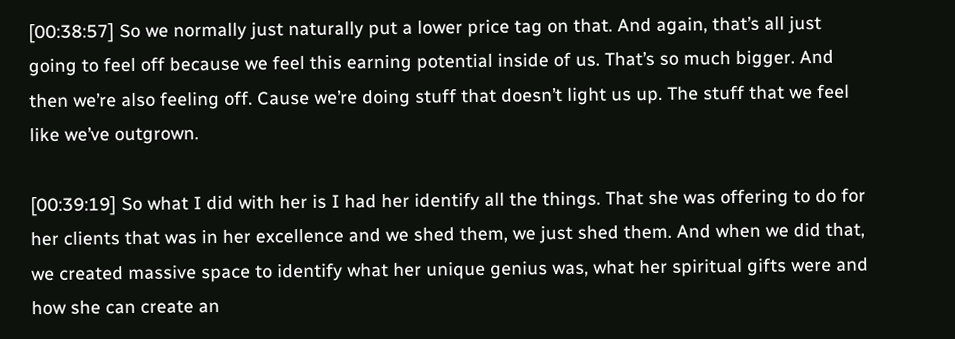[00:38:57] So we normally just naturally put a lower price tag on that. And again, that’s all just going to feel off because we feel this earning potential inside of us. That’s so much bigger. And then we’re also feeling off. Cause we’re doing stuff that doesn’t light us up. The stuff that we feel like we’ve outgrown.

[00:39:19] So what I did with her is I had her identify all the things. That she was offering to do for her clients that was in her excellence and we shed them, we just shed them. And when we did that, we created massive space to identify what her unique genius was, what her spiritual gifts were and how she can create an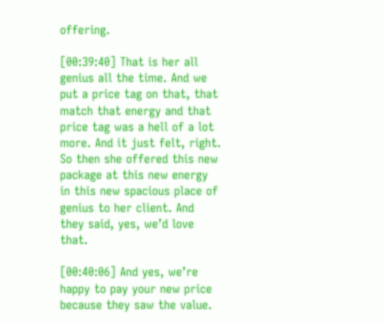offering.

[00:39:40] That is her all genius all the time. And we put a price tag on that, that match that energy and that price tag was a hell of a lot more. And it just felt, right. So then she offered this new package at this new energy in this new spacious place of genius to her client. And they said, yes, we’d love that.

[00:40:06] And yes, we’re happy to pay your new price because they saw the value.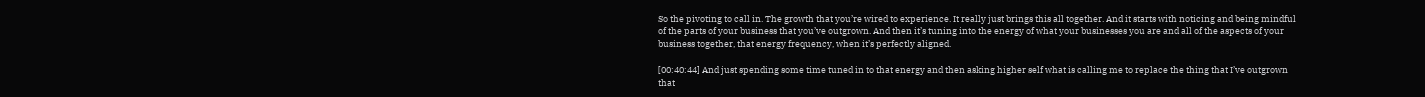So the pivoting to call in. The growth that you’re wired to experience. It really just brings this all together. And it starts with noticing and being mindful of the parts of your business that you’ve outgrown. And then it’s tuning into the energy of what your businesses you are and all of the aspects of your business together, that energy frequency, when it’s perfectly aligned.

[00:40:44] And just spending some time tuned in to that energy and then asking higher self what is calling me to replace the thing that I’ve outgrown that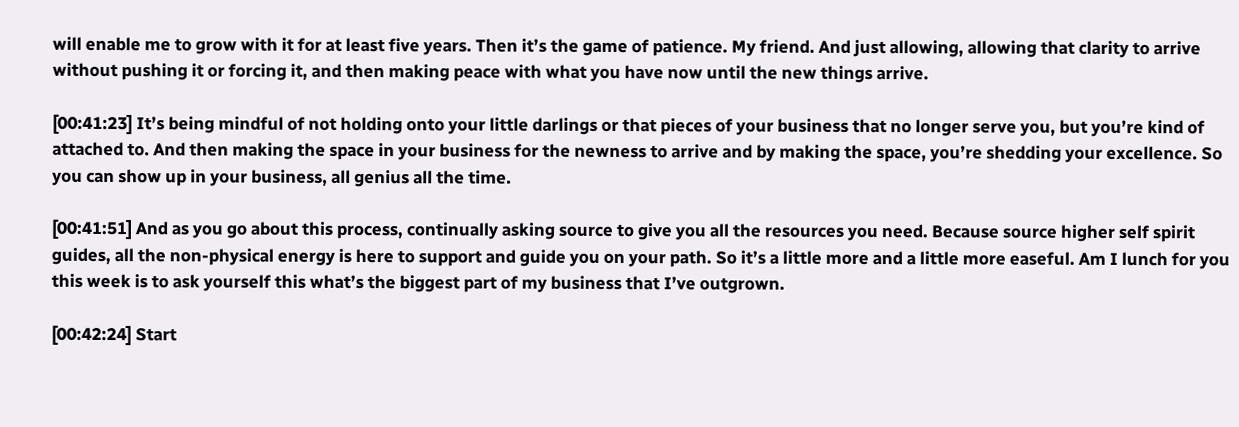will enable me to grow with it for at least five years. Then it’s the game of patience. My friend. And just allowing, allowing that clarity to arrive without pushing it or forcing it, and then making peace with what you have now until the new things arrive.

[00:41:23] It’s being mindful of not holding onto your little darlings or that pieces of your business that no longer serve you, but you’re kind of attached to. And then making the space in your business for the newness to arrive and by making the space, you’re shedding your excellence. So you can show up in your business, all genius all the time.

[00:41:51] And as you go about this process, continually asking source to give you all the resources you need. Because source higher self spirit guides, all the non-physical energy is here to support and guide you on your path. So it’s a little more and a little more easeful. Am I lunch for you this week is to ask yourself this what’s the biggest part of my business that I’ve outgrown.

[00:42:24] Start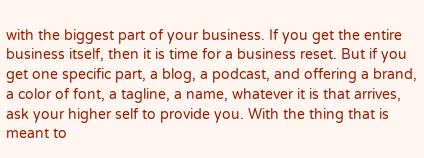with the biggest part of your business. If you get the entire business itself, then it is time for a business reset. But if you get one specific part, a blog, a podcast, and offering a brand, a color of font, a tagline, a name, whatever it is that arrives, ask your higher self to provide you. With the thing that is meant to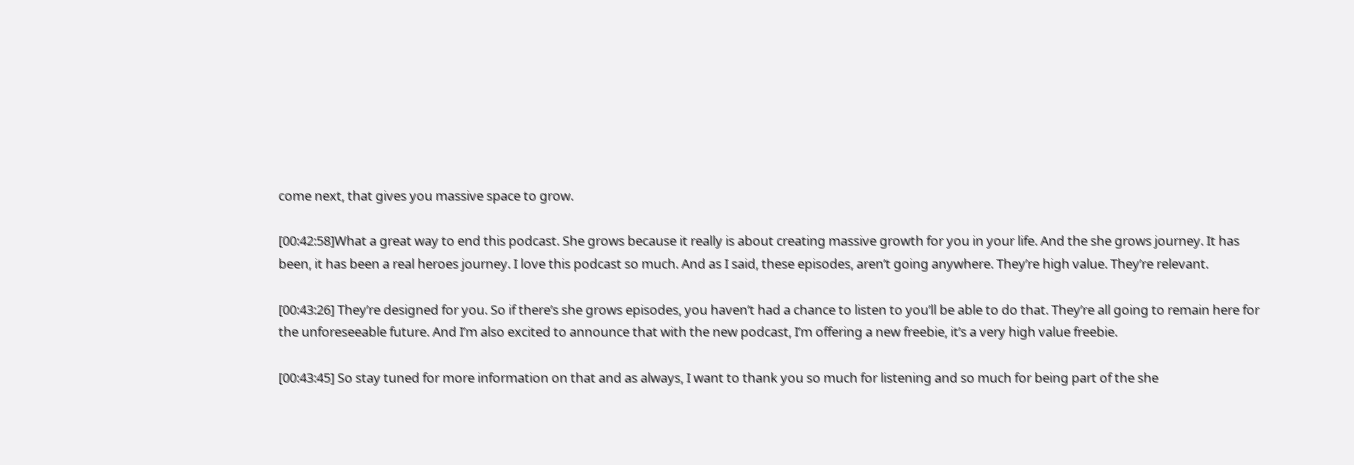come next, that gives you massive space to grow.

[00:42:58]What a great way to end this podcast. She grows because it really is about creating massive growth for you in your life. And the she grows journey. It has been, it has been a real heroes journey. I love this podcast so much. And as I said, these episodes, aren’t going anywhere. They’re high value. They’re relevant.

[00:43:26] They’re designed for you. So if there’s she grows episodes, you haven’t had a chance to listen to you’ll be able to do that. They’re all going to remain here for the unforeseeable future. And I’m also excited to announce that with the new podcast, I’m offering a new freebie, it’s a very high value freebie.

[00:43:45] So stay tuned for more information on that and as always, I want to thank you so much for listening and so much for being part of the she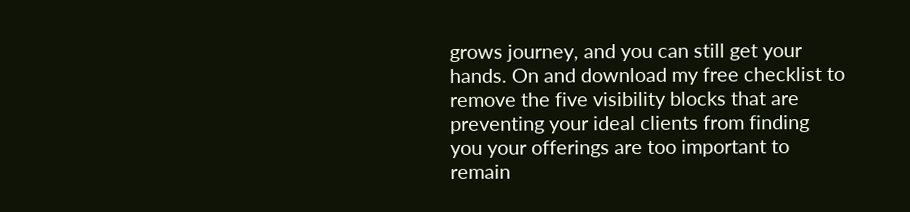grows journey, and you can still get your hands. On and download my free checklist to remove the five visibility blocks that are preventing your ideal clients from finding you your offerings are too important to remain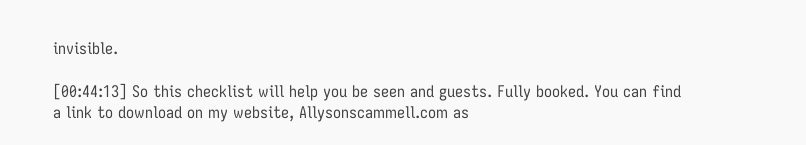invisible.

[00:44:13] So this checklist will help you be seen and guests. Fully booked. You can find a link to download on my website, Allysonscammell.com as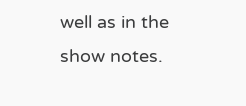well as in the show notes.